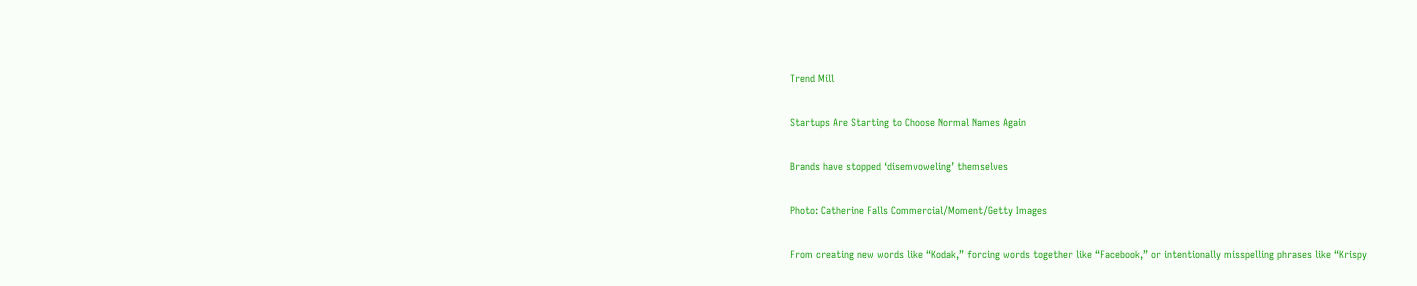Trend Mill

Startups Are Starting to Choose Normal Names Again

Brands have stopped ‘disemvoweling’ themselves

Photo: Catherine Falls Commercial/Moment/Getty Images

From creating new words like “Kodak,” forcing words together like “Facebook,” or intentionally misspelling phrases like “Krispy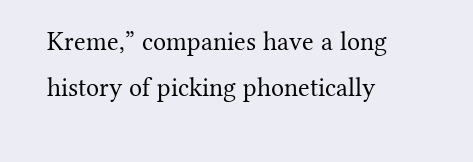Kreme,” companies have a long history of picking phonetically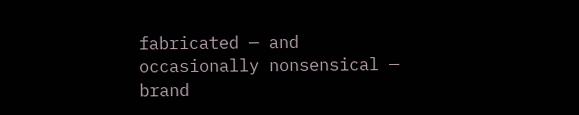fabricated — and occasionally nonsensical — brand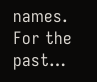names. For the past…